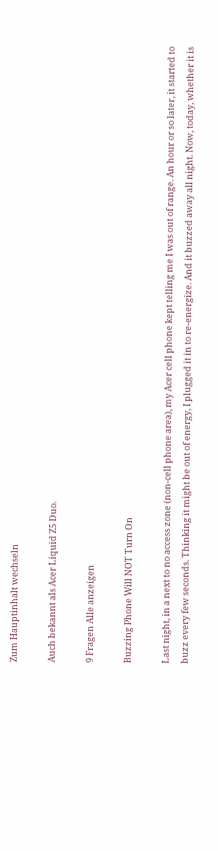Zum Hauptinhalt wechseln

Auch bekannt als Acer Liquid Z5 Duo.

9 Fragen Alle anzeigen

Buzzing Phone Will NOT Turn On

Last night, in a next to no access zone (non-cell phone area), my Acer cell phone kept telling me I was out of range. An hour or so later, it started to buzz every few seconds. Thinking it might be out of energy, I plugged it in to re-energize. And it buzzed away all night. Now, today, whether it is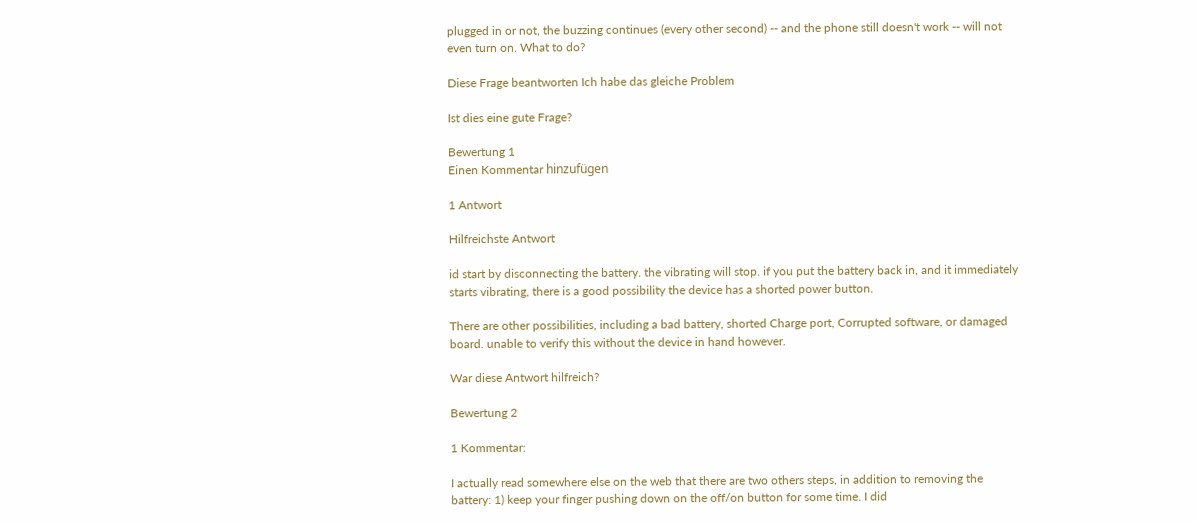plugged in or not, the buzzing continues (every other second) -- and the phone still doesn't work -- will not even turn on. What to do?

Diese Frage beantworten Ich habe das gleiche Problem

Ist dies eine gute Frage?

Bewertung 1
Einen Kommentar hinzufügen

1 Antwort

Hilfreichste Antwort

id start by disconnecting the battery. the vibrating will stop. if you put the battery back in, and it immediately starts vibrating, there is a good possibility the device has a shorted power button.

There are other possibilities, including a bad battery, shorted Charge port, Corrupted software, or damaged board. unable to verify this without the device in hand however.

War diese Antwort hilfreich?

Bewertung 2

1 Kommentar:

I actually read somewhere else on the web that there are two others steps, in addition to removing the battery: 1) keep your finger pushing down on the off/on button for some time. I did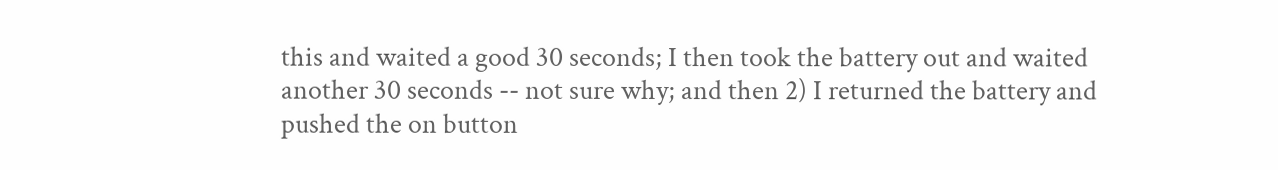this and waited a good 30 seconds; I then took the battery out and waited another 30 seconds -- not sure why; and then 2) I returned the battery and pushed the on button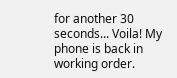for another 30 seconds... Voila! My phone is back in working order.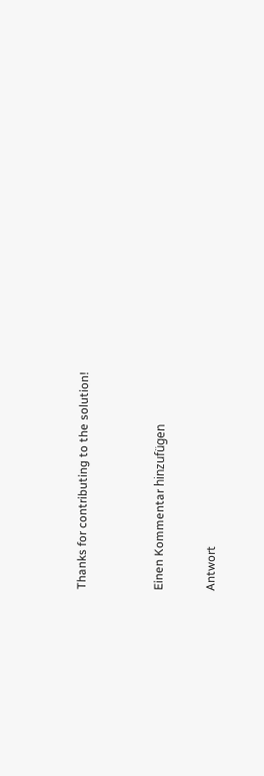Thanks for contributing to the solution!


Einen Kommentar hinzufügen

Antwort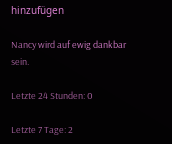hinzufügen

Nancy wird auf ewig dankbar sein.

Letzte 24 Stunden: 0

Letzte 7 Tage: 2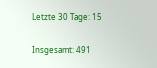Letzte 30 Tage: 15

Insgesamt: 491